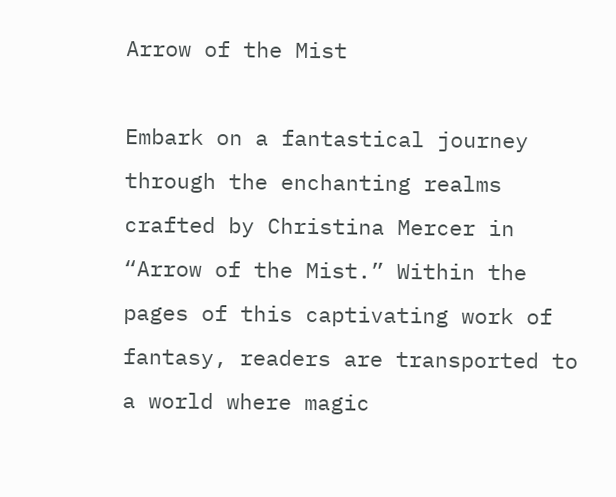Arrow of the Mist

Embark on a fantastical journey through the enchanting realms crafted by Christina Mercer in “Arrow of the Mist.” Within the pages of this captivating work of fantasy, readers are transported to a world where magic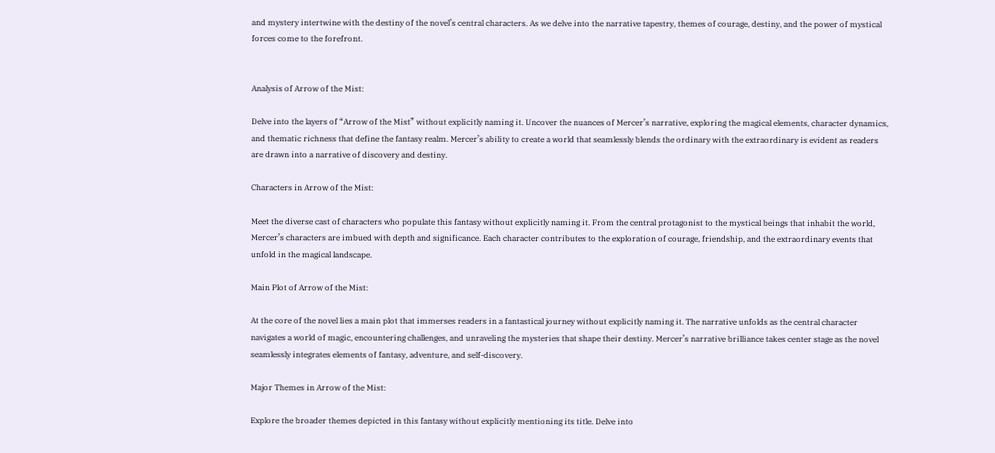and mystery intertwine with the destiny of the novel’s central characters. As we delve into the narrative tapestry, themes of courage, destiny, and the power of mystical forces come to the forefront.


Analysis of Arrow of the Mist:

Delve into the layers of “Arrow of the Mist” without explicitly naming it. Uncover the nuances of Mercer’s narrative, exploring the magical elements, character dynamics, and thematic richness that define the fantasy realm. Mercer’s ability to create a world that seamlessly blends the ordinary with the extraordinary is evident as readers are drawn into a narrative of discovery and destiny.

Characters in Arrow of the Mist:

Meet the diverse cast of characters who populate this fantasy without explicitly naming it. From the central protagonist to the mystical beings that inhabit the world, Mercer’s characters are imbued with depth and significance. Each character contributes to the exploration of courage, friendship, and the extraordinary events that unfold in the magical landscape.

Main Plot of Arrow of the Mist:

At the core of the novel lies a main plot that immerses readers in a fantastical journey without explicitly naming it. The narrative unfolds as the central character navigates a world of magic, encountering challenges, and unraveling the mysteries that shape their destiny. Mercer’s narrative brilliance takes center stage as the novel seamlessly integrates elements of fantasy, adventure, and self-discovery.

Major Themes in Arrow of the Mist:

Explore the broader themes depicted in this fantasy without explicitly mentioning its title. Delve into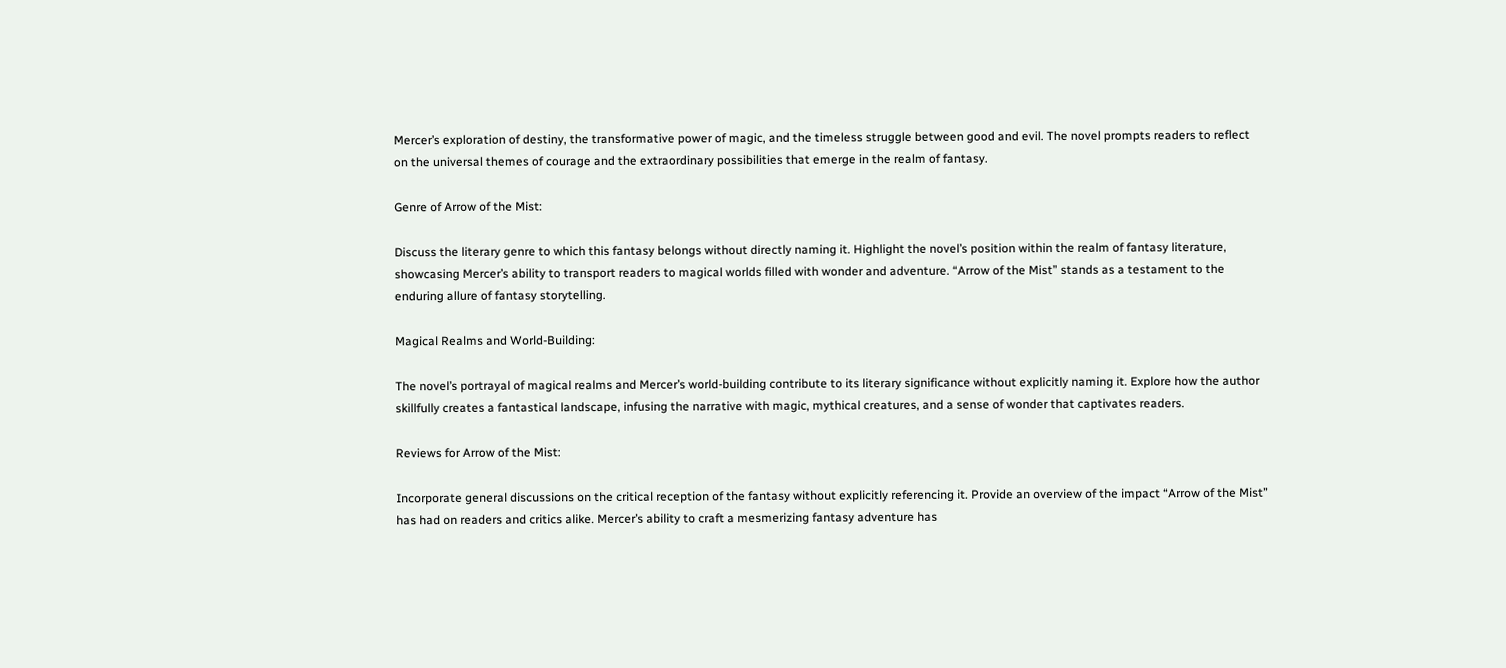Mercer’s exploration of destiny, the transformative power of magic, and the timeless struggle between good and evil. The novel prompts readers to reflect on the universal themes of courage and the extraordinary possibilities that emerge in the realm of fantasy.

Genre of Arrow of the Mist:

Discuss the literary genre to which this fantasy belongs without directly naming it. Highlight the novel’s position within the realm of fantasy literature, showcasing Mercer’s ability to transport readers to magical worlds filled with wonder and adventure. “Arrow of the Mist” stands as a testament to the enduring allure of fantasy storytelling.

Magical Realms and World-Building:

The novel’s portrayal of magical realms and Mercer’s world-building contribute to its literary significance without explicitly naming it. Explore how the author skillfully creates a fantastical landscape, infusing the narrative with magic, mythical creatures, and a sense of wonder that captivates readers.

Reviews for Arrow of the Mist:

Incorporate general discussions on the critical reception of the fantasy without explicitly referencing it. Provide an overview of the impact “Arrow of the Mist” has had on readers and critics alike. Mercer’s ability to craft a mesmerizing fantasy adventure has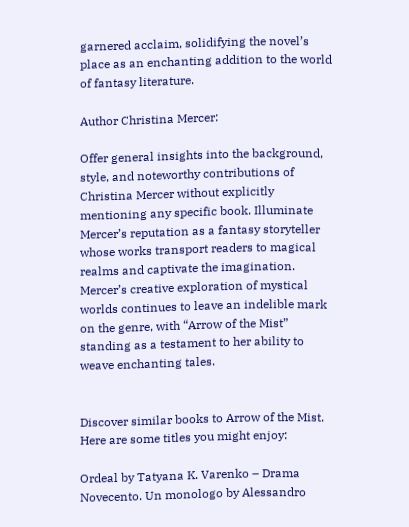garnered acclaim, solidifying the novel’s place as an enchanting addition to the world of fantasy literature.

Author Christina Mercer:

Offer general insights into the background, style, and noteworthy contributions of Christina Mercer without explicitly mentioning any specific book. Illuminate Mercer’s reputation as a fantasy storyteller whose works transport readers to magical realms and captivate the imagination. Mercer’s creative exploration of mystical worlds continues to leave an indelible mark on the genre, with “Arrow of the Mist” standing as a testament to her ability to weave enchanting tales.


Discover similar books to Arrow of the Mist. Here are some titles you might enjoy:

Ordeal by Tatyana K. Varenko – Drama
Novecento. Un monologo by Alessandro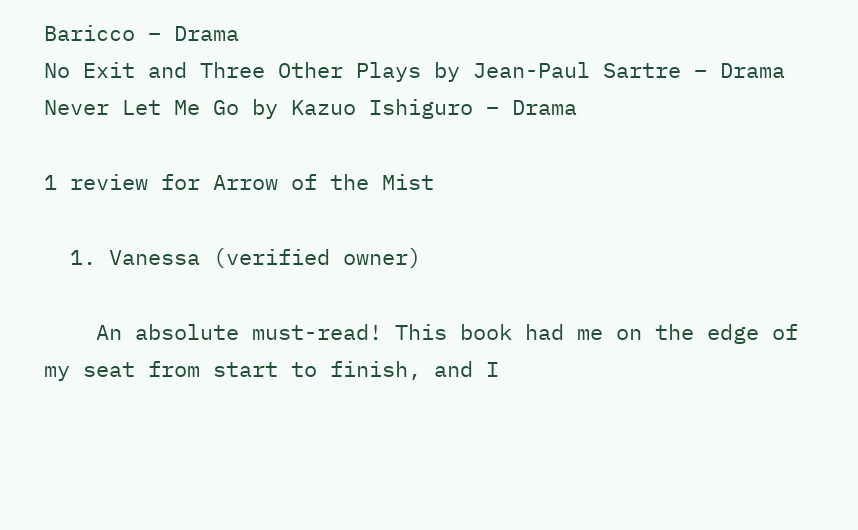Baricco – Drama
No Exit and Three Other Plays by Jean-Paul Sartre – Drama
Never Let Me Go by Kazuo Ishiguro – Drama

1 review for Arrow of the Mist

  1. Vanessa (verified owner)

    An absolute must-read! This book had me on the edge of my seat from start to finish, and I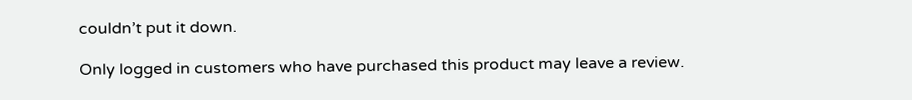couldn’t put it down.

Only logged in customers who have purchased this product may leave a review.